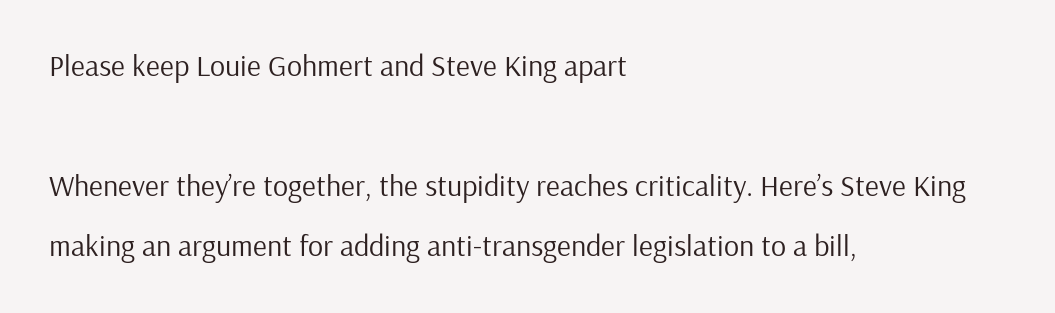Please keep Louie Gohmert and Steve King apart

Whenever they’re together, the stupidity reaches criticality. Here’s Steve King making an argument for adding anti-transgender legislation to a bill,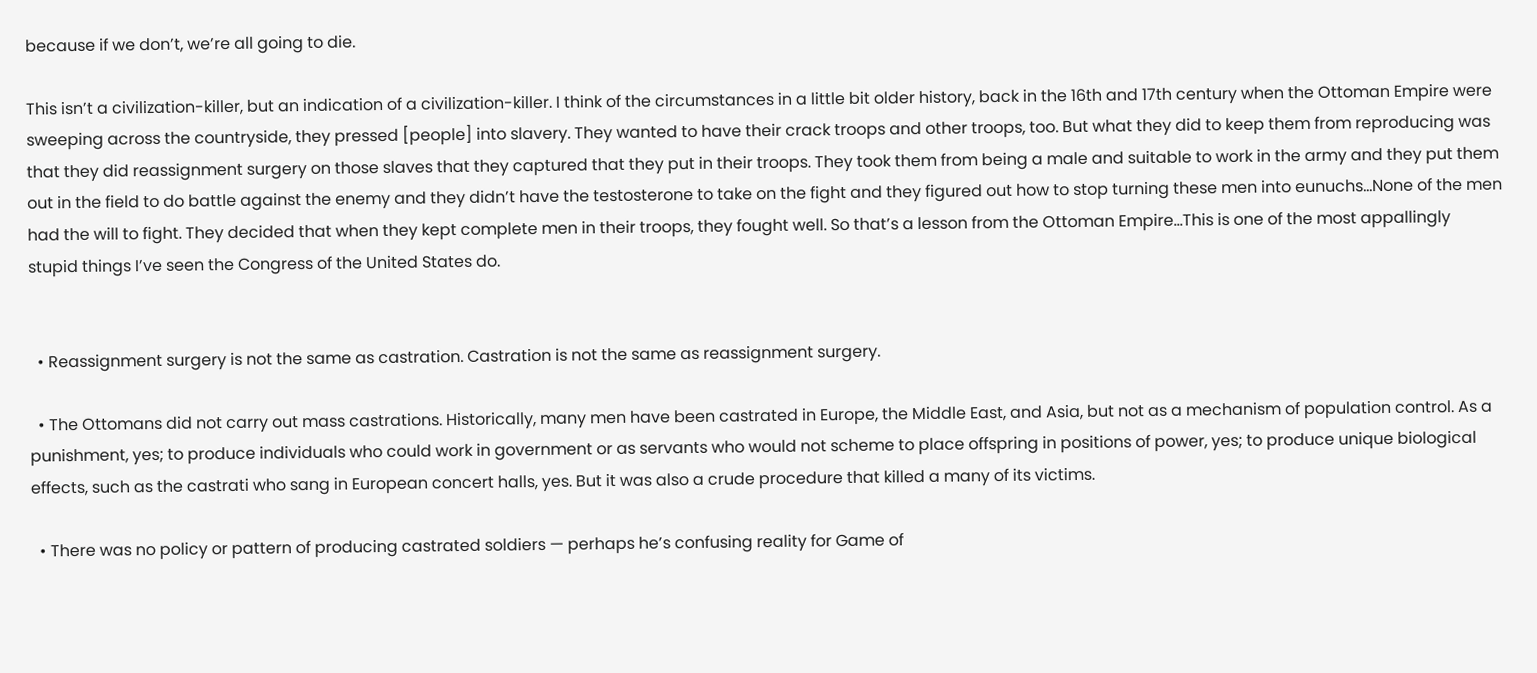because if we don’t, we’re all going to die.

This isn’t a civilization-killer, but an indication of a civilization-killer. I think of the circumstances in a little bit older history, back in the 16th and 17th century when the Ottoman Empire were sweeping across the countryside, they pressed [people] into slavery. They wanted to have their crack troops and other troops, too. But what they did to keep them from reproducing was that they did reassignment surgery on those slaves that they captured that they put in their troops. They took them from being a male and suitable to work in the army and they put them out in the field to do battle against the enemy and they didn’t have the testosterone to take on the fight and they figured out how to stop turning these men into eunuchs…None of the men had the will to fight. They decided that when they kept complete men in their troops, they fought well. So that’s a lesson from the Ottoman Empire…This is one of the most appallingly stupid things I’ve seen the Congress of the United States do.


  • Reassignment surgery is not the same as castration. Castration is not the same as reassignment surgery.

  • The Ottomans did not carry out mass castrations. Historically, many men have been castrated in Europe, the Middle East, and Asia, but not as a mechanism of population control. As a punishment, yes; to produce individuals who could work in government or as servants who would not scheme to place offspring in positions of power, yes; to produce unique biological effects, such as the castrati who sang in European concert halls, yes. But it was also a crude procedure that killed a many of its victims.

  • There was no policy or pattern of producing castrated soldiers — perhaps he’s confusing reality for Game of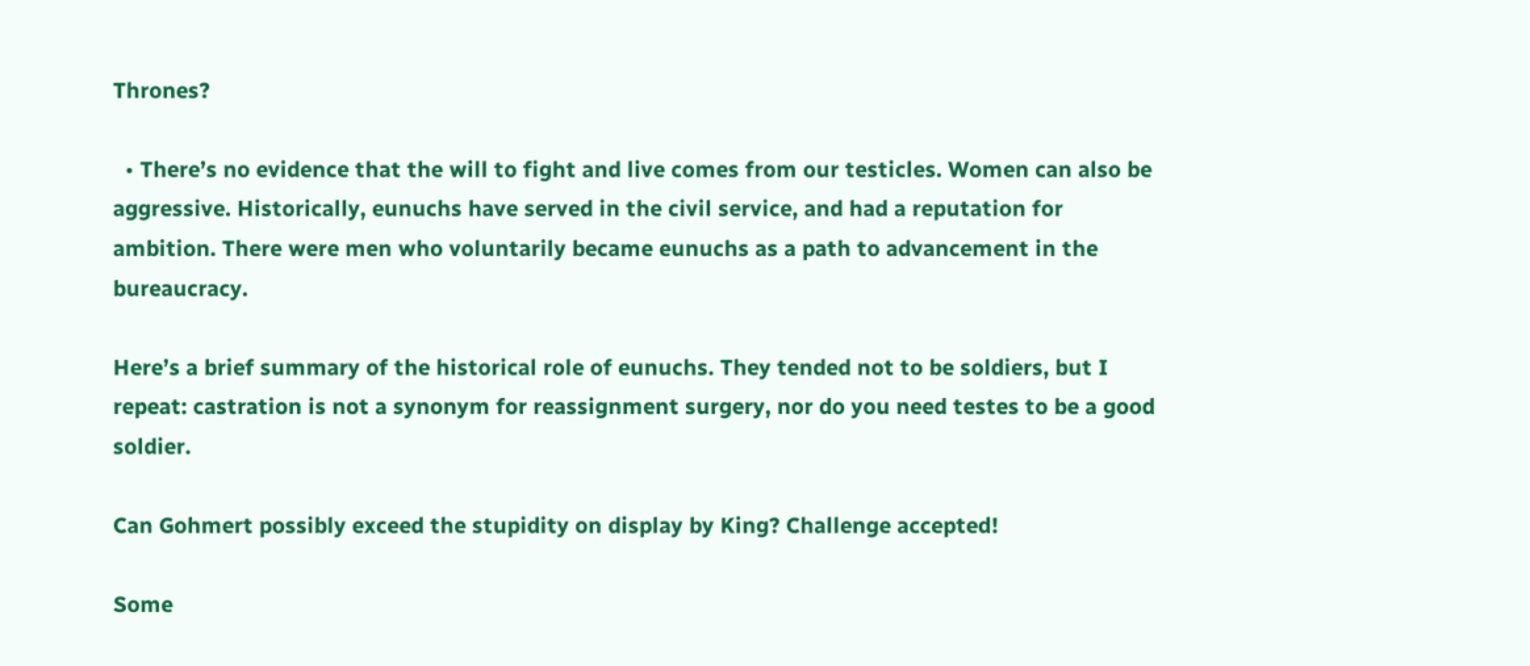Thrones?

  • There’s no evidence that the will to fight and live comes from our testicles. Women can also be aggressive. Historically, eunuchs have served in the civil service, and had a reputation for ambition. There were men who voluntarily became eunuchs as a path to advancement in the bureaucracy.

Here’s a brief summary of the historical role of eunuchs. They tended not to be soldiers, but I repeat: castration is not a synonym for reassignment surgery, nor do you need testes to be a good soldier.

Can Gohmert possibly exceed the stupidity on display by King? Challenge accepted!

Some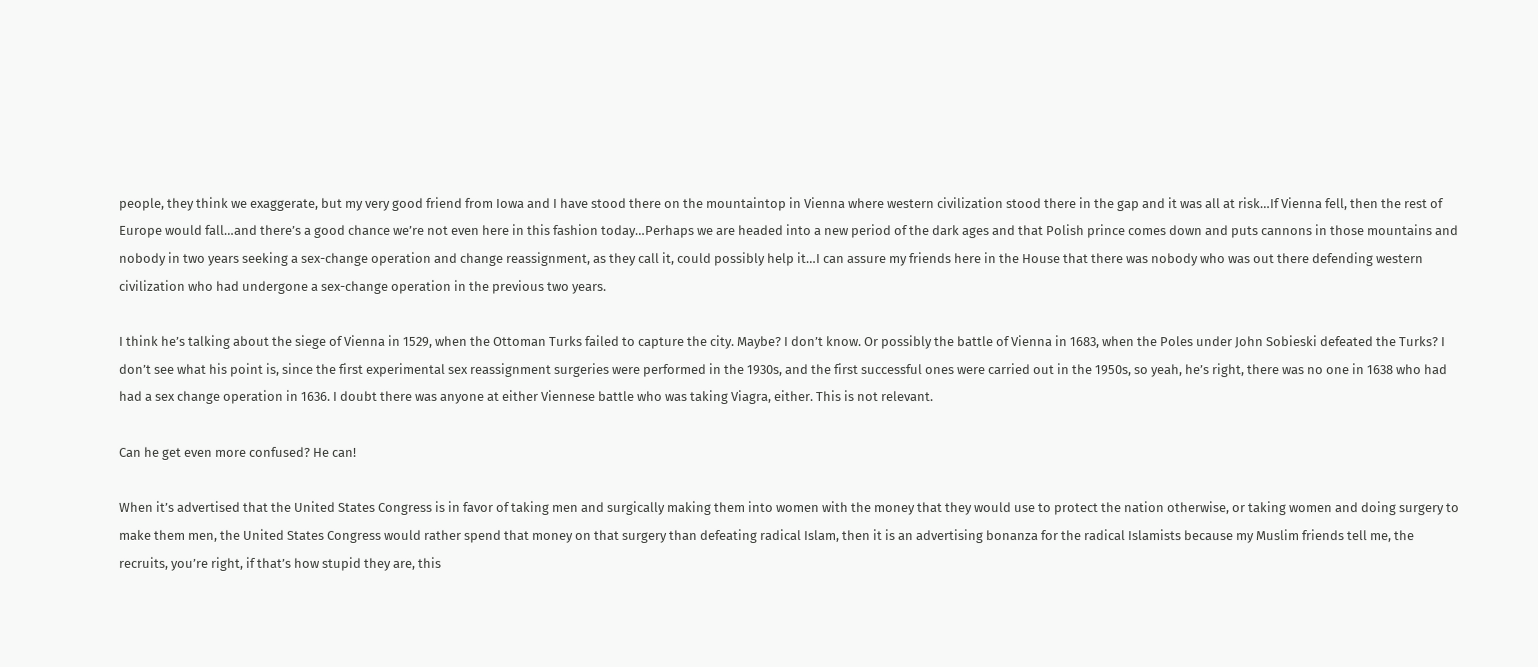people, they think we exaggerate, but my very good friend from Iowa and I have stood there on the mountaintop in Vienna where western civilization stood there in the gap and it was all at risk…If Vienna fell, then the rest of Europe would fall…and there’s a good chance we’re not even here in this fashion today…Perhaps we are headed into a new period of the dark ages and that Polish prince comes down and puts cannons in those mountains and nobody in two years seeking a sex-change operation and change reassignment, as they call it, could possibly help it…I can assure my friends here in the House that there was nobody who was out there defending western civilization who had undergone a sex-change operation in the previous two years.

I think he’s talking about the siege of Vienna in 1529, when the Ottoman Turks failed to capture the city. Maybe? I don’t know. Or possibly the battle of Vienna in 1683, when the Poles under John Sobieski defeated the Turks? I don’t see what his point is, since the first experimental sex reassignment surgeries were performed in the 1930s, and the first successful ones were carried out in the 1950s, so yeah, he’s right, there was no one in 1638 who had had a sex change operation in 1636. I doubt there was anyone at either Viennese battle who was taking Viagra, either. This is not relevant.

Can he get even more confused? He can!

When it’s advertised that the United States Congress is in favor of taking men and surgically making them into women with the money that they would use to protect the nation otherwise, or taking women and doing surgery to make them men, the United States Congress would rather spend that money on that surgery than defeating radical Islam, then it is an advertising bonanza for the radical Islamists because my Muslim friends tell me, the recruits, you’re right, if that’s how stupid they are, this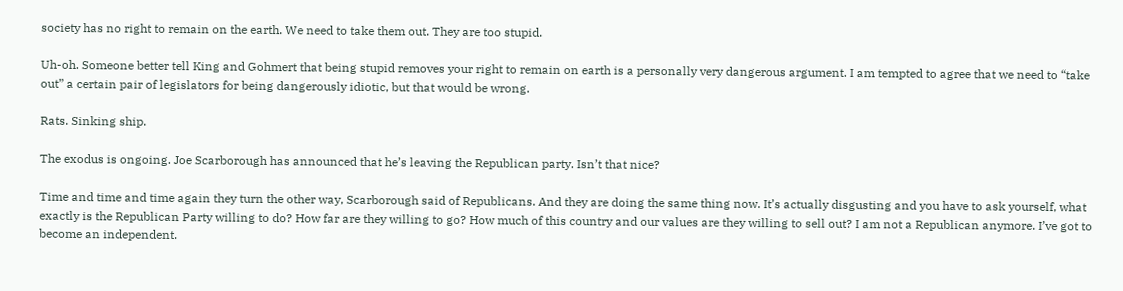society has no right to remain on the earth. We need to take them out. They are too stupid.

Uh-oh. Someone better tell King and Gohmert that being stupid removes your right to remain on earth is a personally very dangerous argument. I am tempted to agree that we need to “take out” a certain pair of legislators for being dangerously idiotic, but that would be wrong.

Rats. Sinking ship.

The exodus is ongoing. Joe Scarborough has announced that he’s leaving the Republican party. Isn’t that nice?

Time and time and time again they turn the other way, Scarborough said of Republicans. And they are doing the same thing now. It’s actually disgusting and you have to ask yourself, what exactly is the Republican Party willing to do? How far are they willing to go? How much of this country and our values are they willing to sell out? I am not a Republican anymore. I’ve got to become an independent.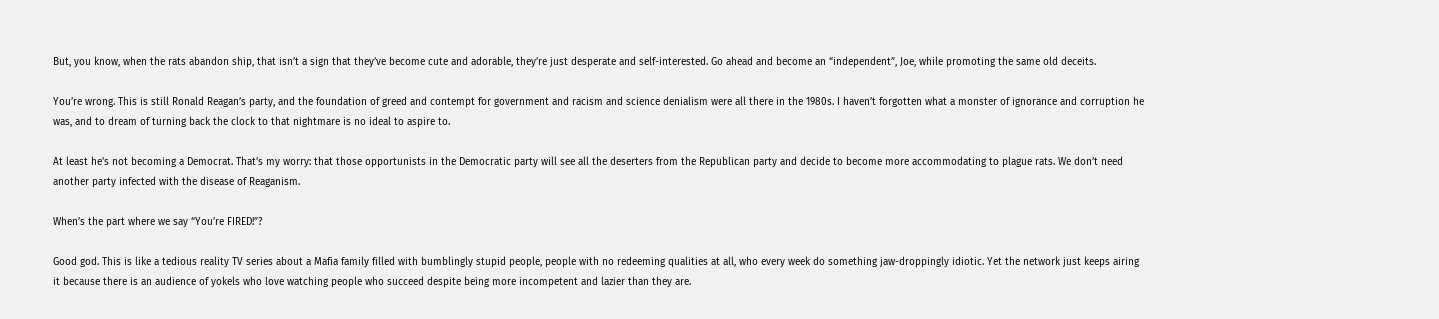But, you know, when the rats abandon ship, that isn’t a sign that they’ve become cute and adorable, they’re just desperate and self-interested. Go ahead and become an “independent”, Joe, while promoting the same old deceits.

You’re wrong. This is still Ronald Reagan’s party, and the foundation of greed and contempt for government and racism and science denialism were all there in the 1980s. I haven’t forgotten what a monster of ignorance and corruption he was, and to dream of turning back the clock to that nightmare is no ideal to aspire to.

At least he’s not becoming a Democrat. That’s my worry: that those opportunists in the Democratic party will see all the deserters from the Republican party and decide to become more accommodating to plague rats. We don’t need another party infected with the disease of Reaganism.

When’s the part where we say “You’re FIRED!”?

Good god. This is like a tedious reality TV series about a Mafia family filled with bumblingly stupid people, people with no redeeming qualities at all, who every week do something jaw-droppingly idiotic. Yet the network just keeps airing it because there is an audience of yokels who love watching people who succeed despite being more incompetent and lazier than they are.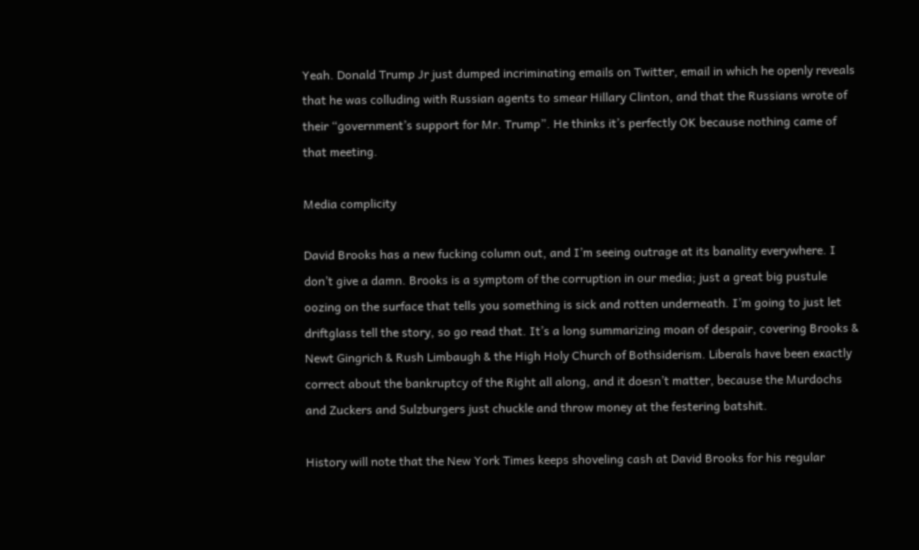Yeah. Donald Trump Jr just dumped incriminating emails on Twitter, email in which he openly reveals that he was colluding with Russian agents to smear Hillary Clinton, and that the Russians wrote of their “government’s support for Mr. Trump”. He thinks it’s perfectly OK because nothing came of that meeting.

Media complicity

David Brooks has a new fucking column out, and I’m seeing outrage at its banality everywhere. I don’t give a damn. Brooks is a symptom of the corruption in our media; just a great big pustule oozing on the surface that tells you something is sick and rotten underneath. I’m going to just let driftglass tell the story, so go read that. It’s a long summarizing moan of despair, covering Brooks & Newt Gingrich & Rush Limbaugh & the High Holy Church of Bothsiderism. Liberals have been exactly correct about the bankruptcy of the Right all along, and it doesn’t matter, because the Murdochs and Zuckers and Sulzburgers just chuckle and throw money at the festering batshit.

History will note that the New York Times keeps shoveling cash at David Brooks for his regular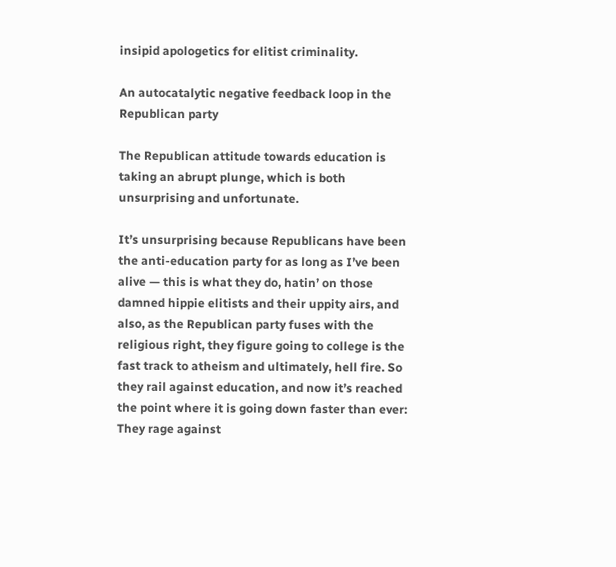insipid apologetics for elitist criminality.

An autocatalytic negative feedback loop in the Republican party

The Republican attitude towards education is taking an abrupt plunge, which is both unsurprising and unfortunate.

It’s unsurprising because Republicans have been the anti-education party for as long as I’ve been alive — this is what they do, hatin’ on those damned hippie elitists and their uppity airs, and also, as the Republican party fuses with the religious right, they figure going to college is the fast track to atheism and ultimately, hell fire. So they rail against education, and now it’s reached the point where it is going down faster than ever: They rage against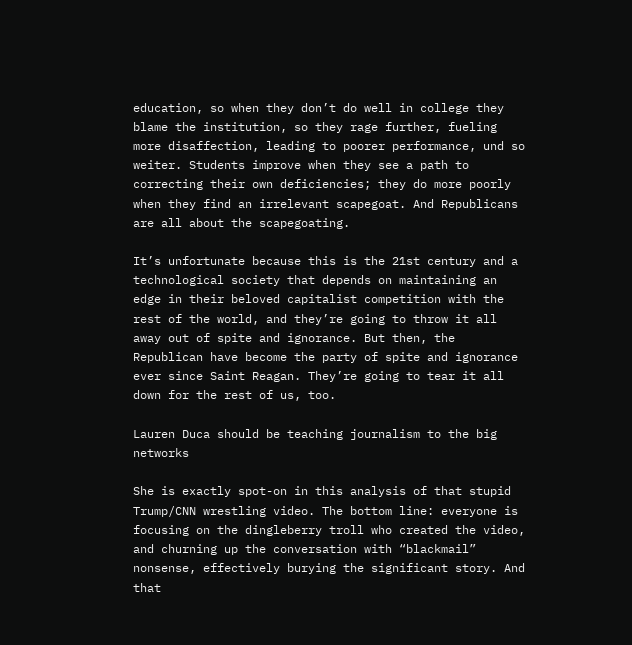education, so when they don’t do well in college they blame the institution, so they rage further, fueling more disaffection, leading to poorer performance, und so weiter. Students improve when they see a path to correcting their own deficiencies; they do more poorly when they find an irrelevant scapegoat. And Republicans are all about the scapegoating.

It’s unfortunate because this is the 21st century and a technological society that depends on maintaining an edge in their beloved capitalist competition with the rest of the world, and they’re going to throw it all away out of spite and ignorance. But then, the Republican have become the party of spite and ignorance ever since Saint Reagan. They’re going to tear it all down for the rest of us, too.

Lauren Duca should be teaching journalism to the big networks

She is exactly spot-on in this analysis of that stupid Trump/CNN wrestling video. The bottom line: everyone is focusing on the dingleberry troll who created the video, and churning up the conversation with “blackmail” nonsense, effectively burying the significant story. And that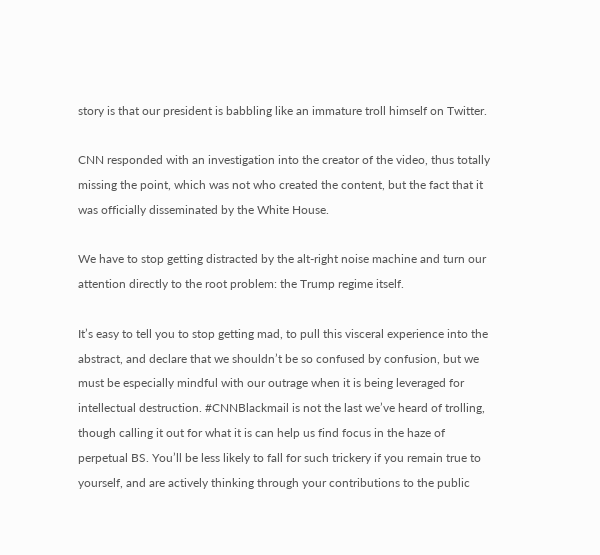story is that our president is babbling like an immature troll himself on Twitter.

CNN responded with an investigation into the creator of the video, thus totally missing the point, which was not who created the content, but the fact that it was officially disseminated by the White House.

We have to stop getting distracted by the alt-right noise machine and turn our attention directly to the root problem: the Trump regime itself.

It’s easy to tell you to stop getting mad, to pull this visceral experience into the abstract, and declare that we shouldn’t be so confused by confusion, but we must be especially mindful with our outrage when it is being leveraged for intellectual destruction. #CNNBlackmail is not the last we’ve heard of trolling, though calling it out for what it is can help us find focus in the haze of perpetual BS. You’ll be less likely to fall for such trickery if you remain true to yourself, and are actively thinking through your contributions to the public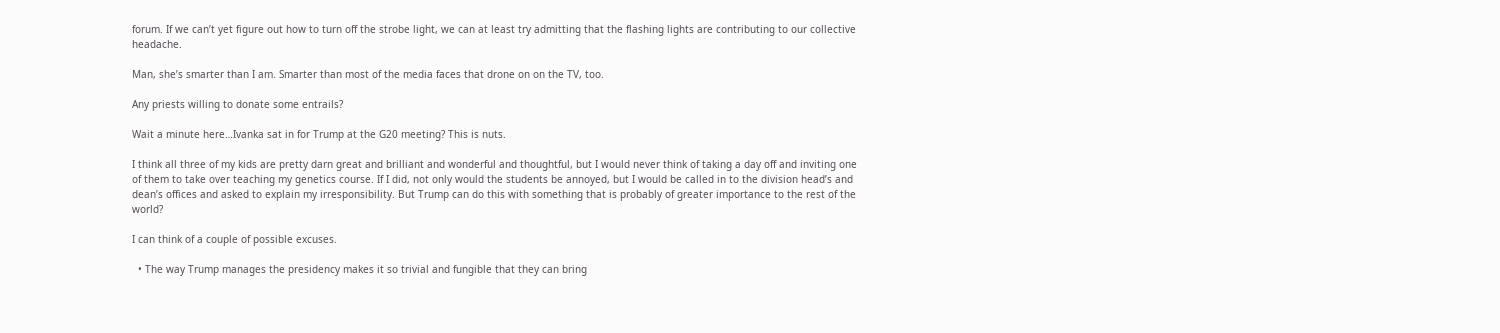forum. If we can’t yet figure out how to turn off the strobe light, we can at least try admitting that the flashing lights are contributing to our collective headache.

Man, she’s smarter than I am. Smarter than most of the media faces that drone on on the TV, too.

Any priests willing to donate some entrails?

Wait a minute here…Ivanka sat in for Trump at the G20 meeting? This is nuts.

I think all three of my kids are pretty darn great and brilliant and wonderful and thoughtful, but I would never think of taking a day off and inviting one of them to take over teaching my genetics course. If I did, not only would the students be annoyed, but I would be called in to the division head’s and dean’s offices and asked to explain my irresponsibility. But Trump can do this with something that is probably of greater importance to the rest of the world?

I can think of a couple of possible excuses.

  • The way Trump manages the presidency makes it so trivial and fungible that they can bring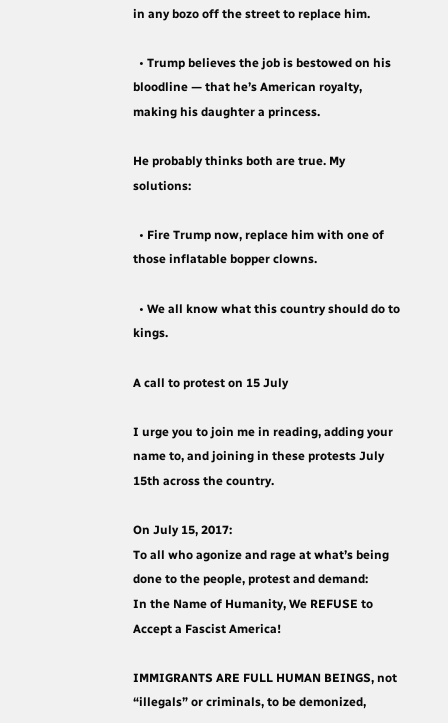in any bozo off the street to replace him.

  • Trump believes the job is bestowed on his bloodline — that he’s American royalty, making his daughter a princess.

He probably thinks both are true. My solutions:

  • Fire Trump now, replace him with one of those inflatable bopper clowns.

  • We all know what this country should do to kings.

A call to protest on 15 July

I urge you to join me in reading, adding your name to, and joining in these protests July 15th across the country.

On July 15, 2017:
To all who agonize and rage at what’s being done to the people, protest and demand:
In the Name of Humanity, We REFUSE to Accept a Fascist America!

IMMIGRANTS ARE FULL HUMAN BEINGS, not “illegals” or criminals, to be demonized,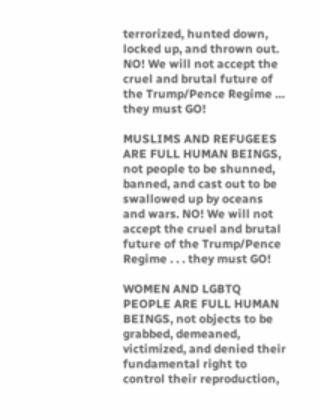terrorized, hunted down, locked up, and thrown out. NO! We will not accept the cruel and brutal future of the Trump/Pence Regime … they must GO!

MUSLIMS AND REFUGEES ARE FULL HUMAN BEINGS, not people to be shunned, banned, and cast out to be swallowed up by oceans and wars. NO! We will not accept the cruel and brutal future of the Trump/Pence Regime . . . they must GO!

WOMEN AND LGBTQ PEOPLE ARE FULL HUMAN BEINGS, not objects to be grabbed, demeaned, victimized, and denied their fundamental right to control their reproduction,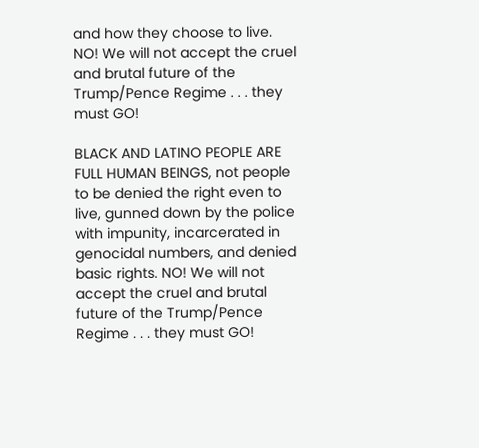and how they choose to live. NO! We will not accept the cruel and brutal future of the Trump/Pence Regime . . . they must GO!

BLACK AND LATINO PEOPLE ARE FULL HUMAN BEINGS, not people to be denied the right even to live, gunned down by the police with impunity, incarcerated in genocidal numbers, and denied basic rights. NO! We will not accept the cruel and brutal future of the Trump/Pence Regime . . . they must GO!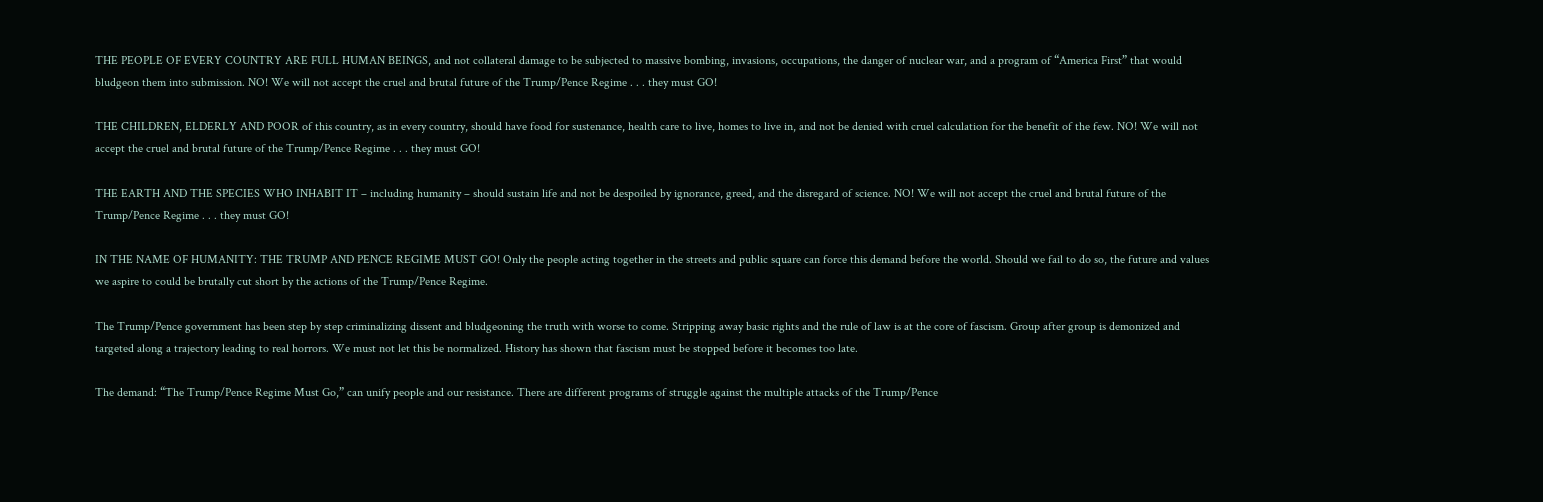THE PEOPLE OF EVERY COUNTRY ARE FULL HUMAN BEINGS, and not collateral damage to be subjected to massive bombing, invasions, occupations, the danger of nuclear war, and a program of “America First” that would bludgeon them into submission. NO! We will not accept the cruel and brutal future of the Trump/Pence Regime . . . they must GO!

THE CHILDREN, ELDERLY AND POOR of this country, as in every country, should have food for sustenance, health care to live, homes to live in, and not be denied with cruel calculation for the benefit of the few. NO! We will not accept the cruel and brutal future of the Trump/Pence Regime . . . they must GO!

THE EARTH AND THE SPECIES WHO INHABIT IT – including humanity – should sustain life and not be despoiled by ignorance, greed, and the disregard of science. NO! We will not accept the cruel and brutal future of the Trump/Pence Regime . . . they must GO!

IN THE NAME OF HUMANITY: THE TRUMP AND PENCE REGIME MUST GO! Only the people acting together in the streets and public square can force this demand before the world. Should we fail to do so, the future and values we aspire to could be brutally cut short by the actions of the Trump/Pence Regime.

The Trump/Pence government has been step by step criminalizing dissent and bludgeoning the truth with worse to come. Stripping away basic rights and the rule of law is at the core of fascism. Group after group is demonized and targeted along a trajectory leading to real horrors. We must not let this be normalized. History has shown that fascism must be stopped before it becomes too late.

The demand: “The Trump/Pence Regime Must Go,” can unify people and our resistance. There are different programs of struggle against the multiple attacks of the Trump/Pence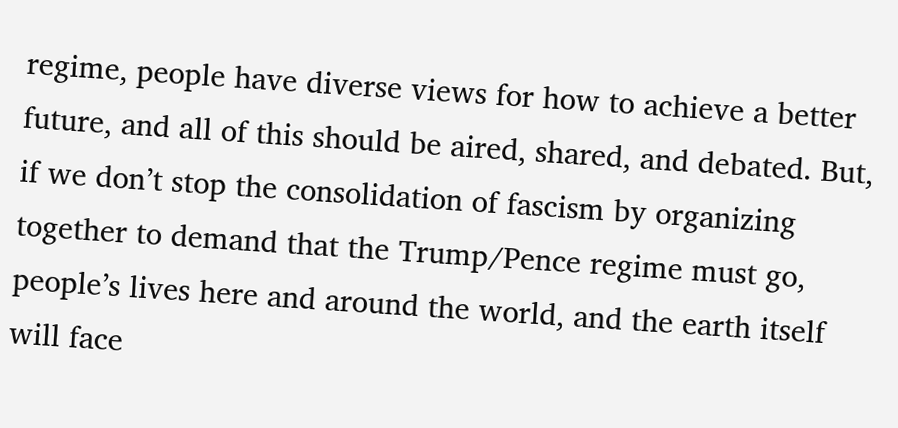regime, people have diverse views for how to achieve a better future, and all of this should be aired, shared, and debated. But, if we don’t stop the consolidation of fascism by organizing together to demand that the Trump/Pence regime must go, people’s lives here and around the world, and the earth itself will face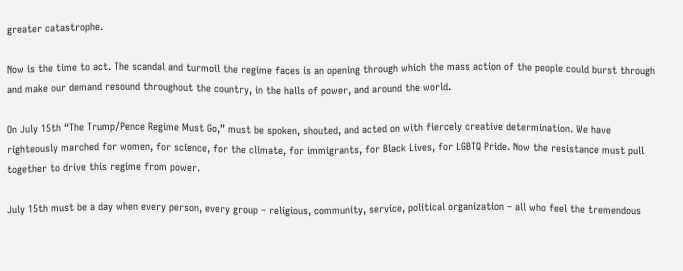greater catastrophe.

Now is the time to act. The scandal and turmoil the regime faces is an opening through which the mass action of the people could burst through and make our demand resound throughout the country, in the halls of power, and around the world.

On July 15th “The Trump/Pence Regime Must Go,” must be spoken, shouted, and acted on with fiercely creative determination. We have righteously marched for women, for science, for the climate, for immigrants, for Black Lives, for LGBTQ Pride. Now the resistance must pull together to drive this regime from power.

July 15th must be a day when every person, every group – religious, community, service, political organization – all who feel the tremendous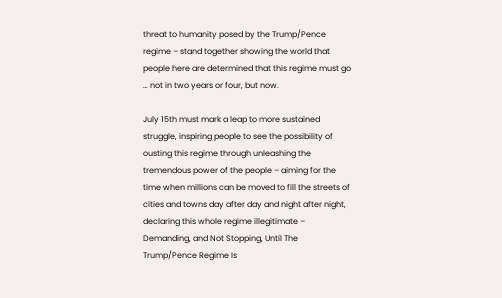threat to humanity posed by the Trump/Pence regime – stand together showing the world that people here are determined that this regime must go … not in two years or four, but now.

July 15th must mark a leap to more sustained struggle, inspiring people to see the possibility of ousting this regime through unleashing the tremendous power of the people – aiming for the time when millions can be moved to fill the streets of cities and towns day after day and night after night, declaring this whole regime illegitimate – Demanding, and Not Stopping, Until The Trump/Pence Regime Is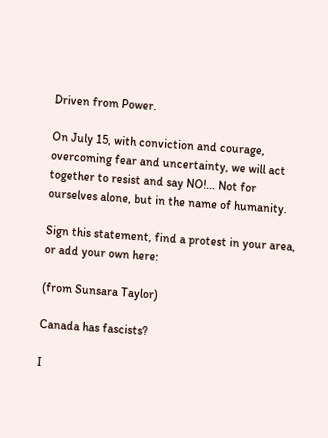Driven from Power.

On July 15, with conviction and courage, overcoming fear and uncertainty, we will act together to resist and say NO!… Not for ourselves alone, but in the name of humanity.

Sign this statement, find a protest in your area, or add your own here:

(from Sunsara Taylor)

Canada has fascists?

I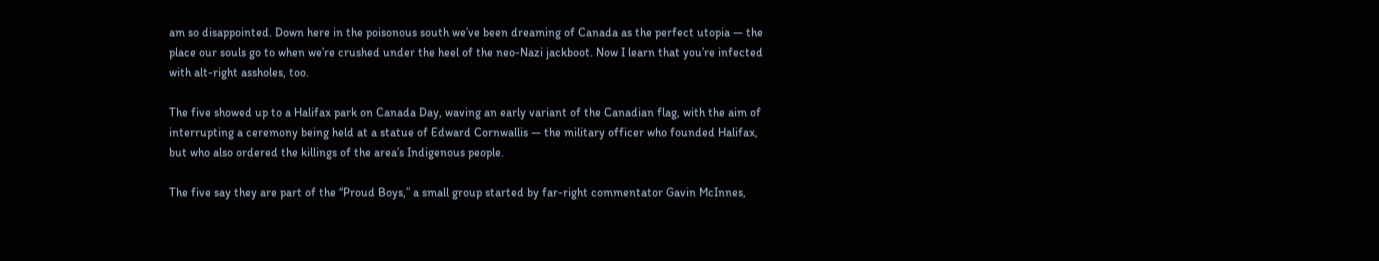am so disappointed. Down here in the poisonous south we’ve been dreaming of Canada as the perfect utopia — the place our souls go to when we’re crushed under the heel of the neo-Nazi jackboot. Now I learn that you’re infected with alt-right assholes, too.

The five showed up to a Halifax park on Canada Day, waving an early variant of the Canadian flag, with the aim of interrupting a ceremony being held at a statue of Edward Cornwallis — the military officer who founded Halifax, but who also ordered the killings of the area’s Indigenous people.

The five say they are part of the “Proud Boys,” a small group started by far-right commentator Gavin McInnes,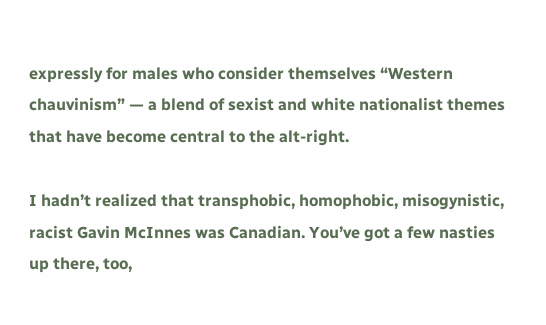expressly for males who consider themselves “Western chauvinism” — a blend of sexist and white nationalist themes that have become central to the alt-right.

I hadn’t realized that transphobic, homophobic, misogynistic, racist Gavin McInnes was Canadian. You’ve got a few nasties up there, too,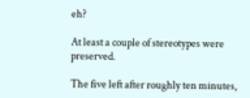eh?

At least a couple of stereotypes were preserved.

The five left after roughly ten minutes,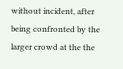without incident, after being confronted by the larger crowd at the the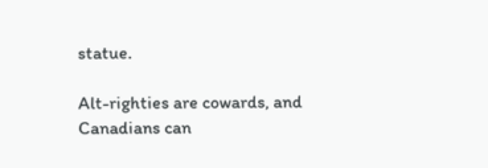statue.

Alt-righties are cowards, and Canadians can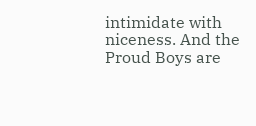intimidate with niceness. And the Proud Boys are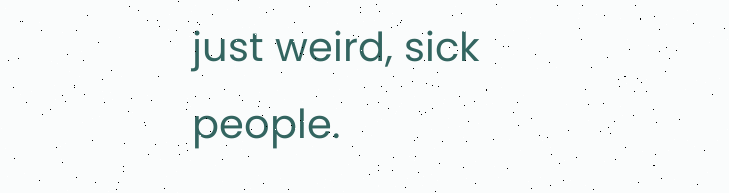just weird, sick people.